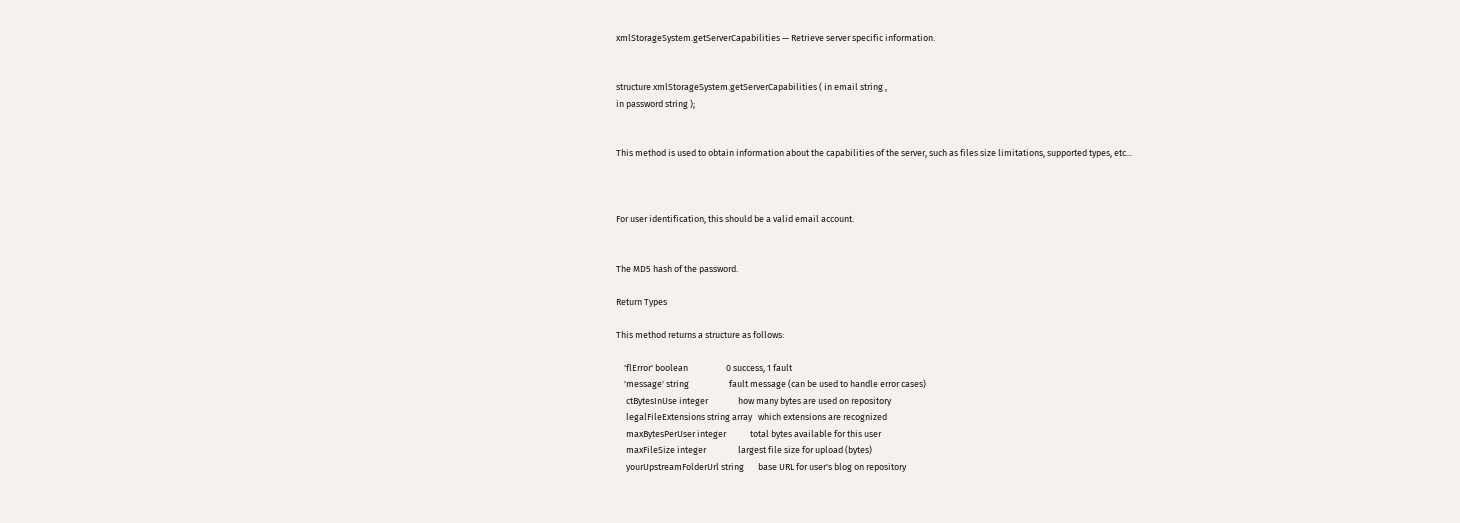xmlStorageSystem.getServerCapabilities — Retrieve server specific information.


structure xmlStorageSystem.getServerCapabilities ( in email string ,
in password string );


This method is used to obtain information about the capabilities of the server, such as files size limitations, supported types, etc...



For user identification, this should be a valid email account.


The MD5 hash of the password.

Return Types

This method returns a structure as follows:

    'flError' boolean                   0 success, 1 fault
    'message' string                    fault message (can be used to handle error cases)
     ctBytesInUse integer               how many bytes are used on repository
     legalFileExtensions string array   which extensions are recognized
     maxBytesPerUser integer            total bytes available for this user
     maxFileSize integer                largest file size for upload (bytes)
     yourUpstreamFolderUrl string       base URL for user's blog on repository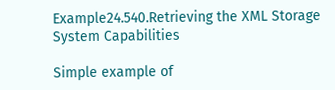Example24.540.Retrieving the XML Storage System Capabilities

Simple example of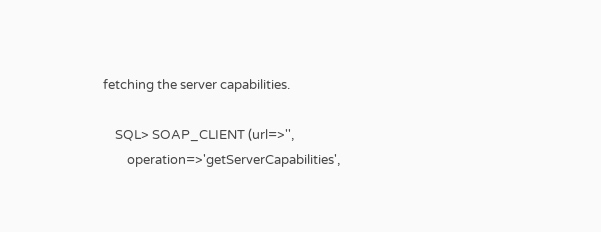fetching the server capabilities.

    SQL> SOAP_CLIENT (url=>'',
        operation=>'getServerCapabilities',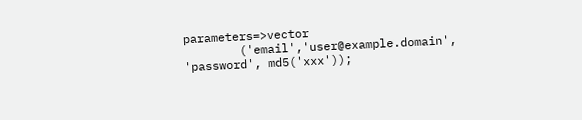parameters=>vector
        ('email','user@example.domain', 'password', md5('xxx'));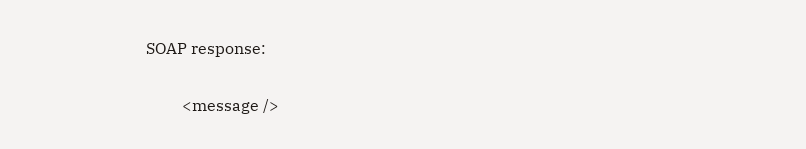SOAP response:

         <message />